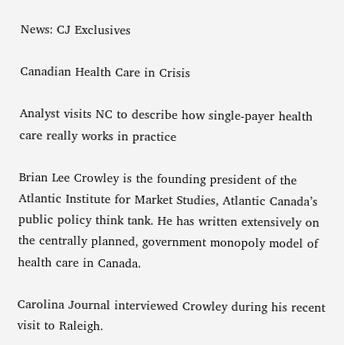News: CJ Exclusives

Canadian Health Care in Crisis

Analyst visits NC to describe how single-payer health care really works in practice

Brian Lee Crowley is the founding president of the Atlantic Institute for Market Studies, Atlantic Canada’s public policy think tank. He has written extensively on the centrally planned, government monopoly model of health care in Canada.

Carolina Journal interviewed Crowley during his recent visit to Raleigh.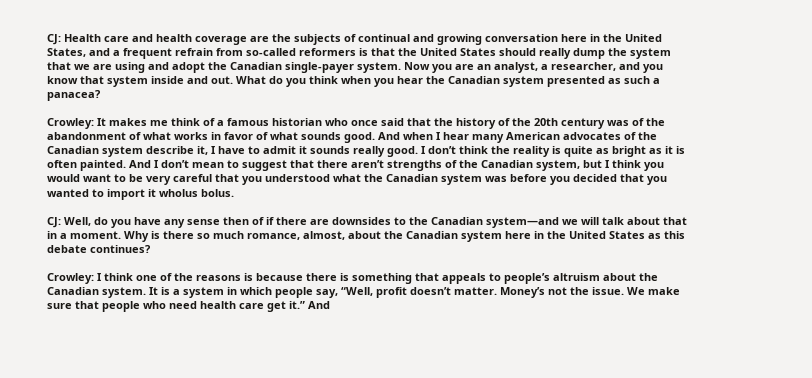CJ: Health care and health coverage are the subjects of continual and growing conversation here in the United States, and a frequent refrain from so-called reformers is that the United States should really dump the system that we are using and adopt the Canadian single-payer system. Now you are an analyst, a researcher, and you know that system inside and out. What do you think when you hear the Canadian system presented as such a panacea?

Crowley: It makes me think of a famous historian who once said that the history of the 20th century was of the abandonment of what works in favor of what sounds good. And when I hear many American advocates of the Canadian system describe it, I have to admit it sounds really good. I don’t think the reality is quite as bright as it is often painted. And I don’t mean to suggest that there aren’t strengths of the Canadian system, but I think you would want to be very careful that you understood what the Canadian system was before you decided that you wanted to import it wholus bolus.

CJ: Well, do you have any sense then of if there are downsides to the Canadian system—and we will talk about that in a moment. Why is there so much romance, almost, about the Canadian system here in the United States as this debate continues?

Crowley: I think one of the reasons is because there is something that appeals to people’s altruism about the Canadian system. It is a system in which people say, “Well, profit doesn’t matter. Money’s not the issue. We make sure that people who need health care get it.” And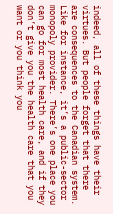indeed, all of these things have their virtues. But people forget that there are consequences to the Canadian system. Like for instance, it’s a public-sector monopoly provider. There’s one place you can go for most health care, and if they don’t give you the health care that you want or you think you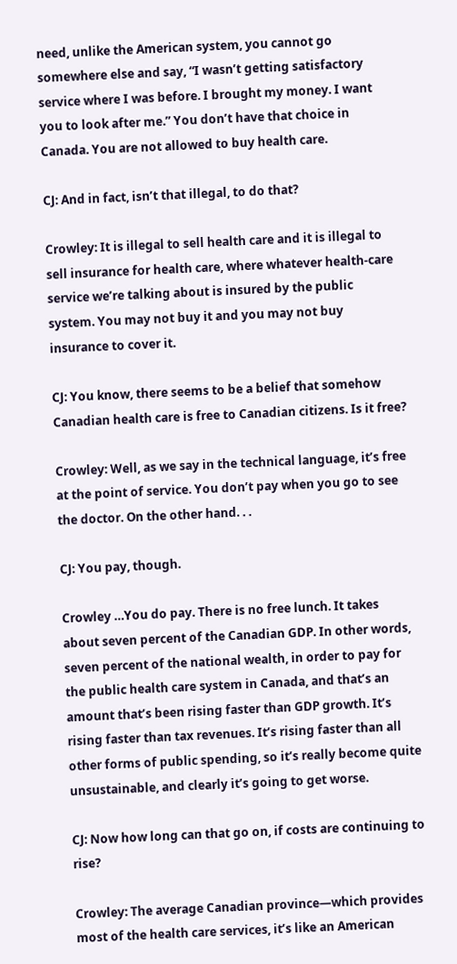need, unlike the American system, you cannot go somewhere else and say, “I wasn’t getting satisfactory service where I was before. I brought my money. I want you to look after me.” You don’t have that choice in Canada. You are not allowed to buy health care.

CJ: And in fact, isn’t that illegal, to do that?

Crowley: It is illegal to sell health care and it is illegal to sell insurance for health care, where whatever health-care service we’re talking about is insured by the public system. You may not buy it and you may not buy insurance to cover it.

CJ: You know, there seems to be a belief that somehow Canadian health care is free to Canadian citizens. Is it free?

Crowley: Well, as we say in the technical language, it’s free at the point of service. You don’t pay when you go to see the doctor. On the other hand. . .

CJ: You pay, though.

Crowley …You do pay. There is no free lunch. It takes about seven percent of the Canadian GDP. In other words, seven percent of the national wealth, in order to pay for the public health care system in Canada, and that’s an amount that’s been rising faster than GDP growth. It’s rising faster than tax revenues. It’s rising faster than all other forms of public spending, so it’s really become quite unsustainable, and clearly it’s going to get worse.

CJ: Now how long can that go on, if costs are continuing to rise?

Crowley: The average Canadian province—which provides most of the health care services, it’s like an American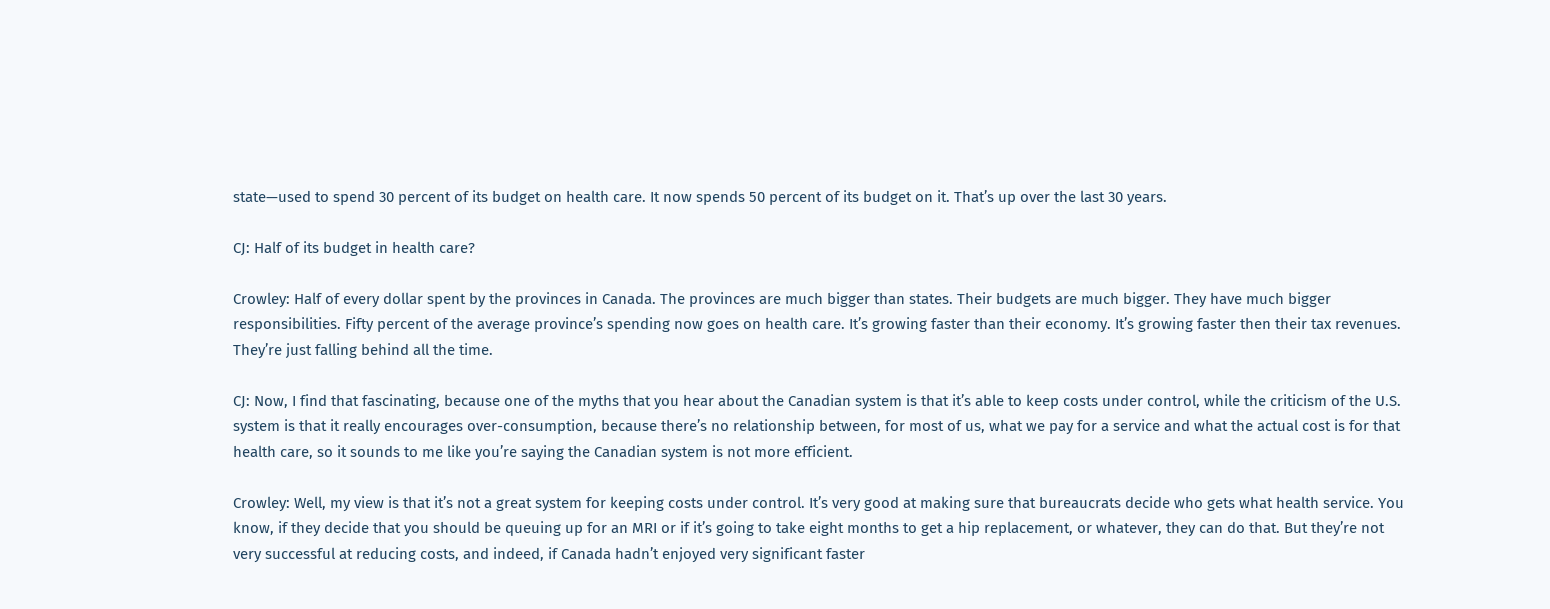state—used to spend 30 percent of its budget on health care. It now spends 50 percent of its budget on it. That’s up over the last 30 years.

CJ: Half of its budget in health care?

Crowley: Half of every dollar spent by the provinces in Canada. The provinces are much bigger than states. Their budgets are much bigger. They have much bigger responsibilities. Fifty percent of the average province’s spending now goes on health care. It’s growing faster than their economy. It’s growing faster then their tax revenues. They’re just falling behind all the time.

CJ: Now, I find that fascinating, because one of the myths that you hear about the Canadian system is that it’s able to keep costs under control, while the criticism of the U.S. system is that it really encourages over-consumption, because there’s no relationship between, for most of us, what we pay for a service and what the actual cost is for that health care, so it sounds to me like you’re saying the Canadian system is not more efficient.

Crowley: Well, my view is that it’s not a great system for keeping costs under control. It’s very good at making sure that bureaucrats decide who gets what health service. You know, if they decide that you should be queuing up for an MRI or if it’s going to take eight months to get a hip replacement, or whatever, they can do that. But they’re not very successful at reducing costs, and indeed, if Canada hadn’t enjoyed very significant faster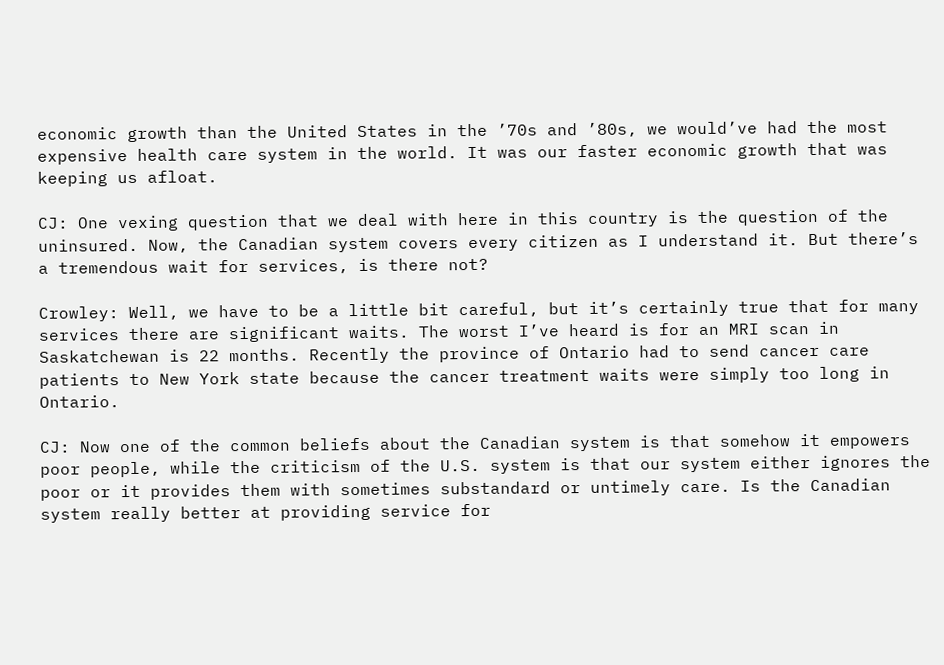economic growth than the United States in the ’70s and ’80s, we would’ve had the most expensive health care system in the world. It was our faster economic growth that was keeping us afloat.

CJ: One vexing question that we deal with here in this country is the question of the uninsured. Now, the Canadian system covers every citizen as I understand it. But there’s a tremendous wait for services, is there not?

Crowley: Well, we have to be a little bit careful, but it’s certainly true that for many services there are significant waits. The worst I’ve heard is for an MRI scan in Saskatchewan is 22 months. Recently the province of Ontario had to send cancer care patients to New York state because the cancer treatment waits were simply too long in Ontario.

CJ: Now one of the common beliefs about the Canadian system is that somehow it empowers poor people, while the criticism of the U.S. system is that our system either ignores the poor or it provides them with sometimes substandard or untimely care. Is the Canadian system really better at providing service for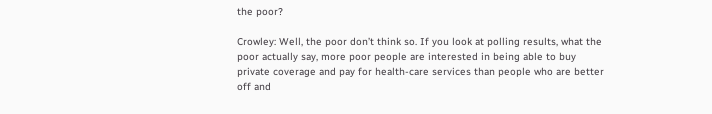the poor?

Crowley: Well, the poor don’t think so. If you look at polling results, what the poor actually say, more poor people are interested in being able to buy private coverage and pay for health-care services than people who are better off and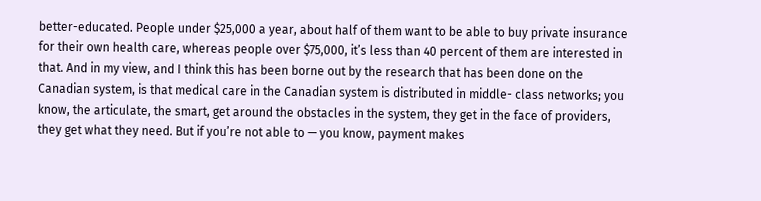better-educated. People under $25,000 a year, about half of them want to be able to buy private insurance for their own health care, whereas people over $75,000, it’s less than 40 percent of them are interested in that. And in my view, and I think this has been borne out by the research that has been done on the Canadian system, is that medical care in the Canadian system is distributed in middle- class networks; you know, the articulate, the smart, get around the obstacles in the system, they get in the face of providers, they get what they need. But if you’re not able to — you know, payment makes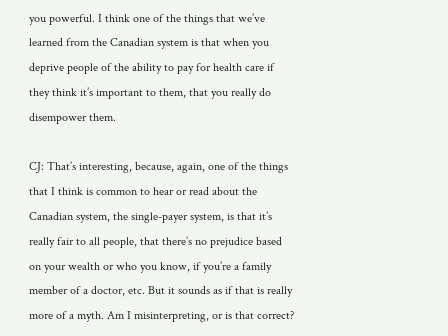you powerful. I think one of the things that we’ve learned from the Canadian system is that when you deprive people of the ability to pay for health care if they think it’s important to them, that you really do disempower them.

CJ: That’s interesting, because, again, one of the things that I think is common to hear or read about the Canadian system, the single-payer system, is that it’s really fair to all people, that there’s no prejudice based on your wealth or who you know, if you’re a family member of a doctor, etc. But it sounds as if that is really more of a myth. Am I misinterpreting, or is that correct?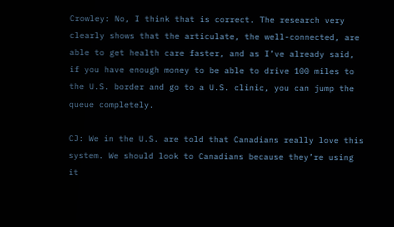Crowley: No, I think that is correct. The research very clearly shows that the articulate, the well-connected, are able to get health care faster, and as I’ve already said, if you have enough money to be able to drive 100 miles to the U.S. border and go to a U.S. clinic, you can jump the queue completely.

CJ: We in the U.S. are told that Canadians really love this system. We should look to Canadians because they’re using it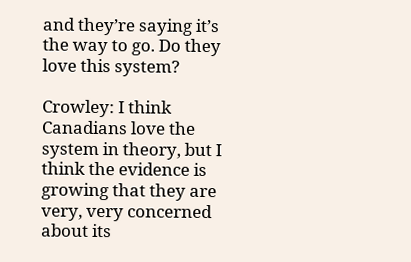and they’re saying it’s the way to go. Do they love this system?

Crowley: I think Canadians love the system in theory, but I think the evidence is growing that they are very, very concerned about its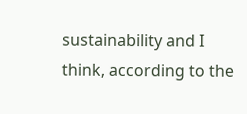sustainability and I think, according to the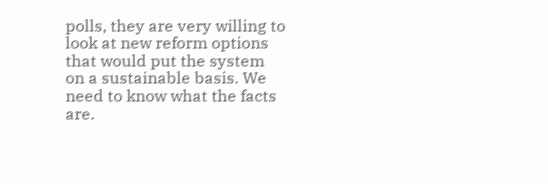polls, they are very willing to look at new reform options that would put the system on a sustainable basis. We need to know what the facts are.